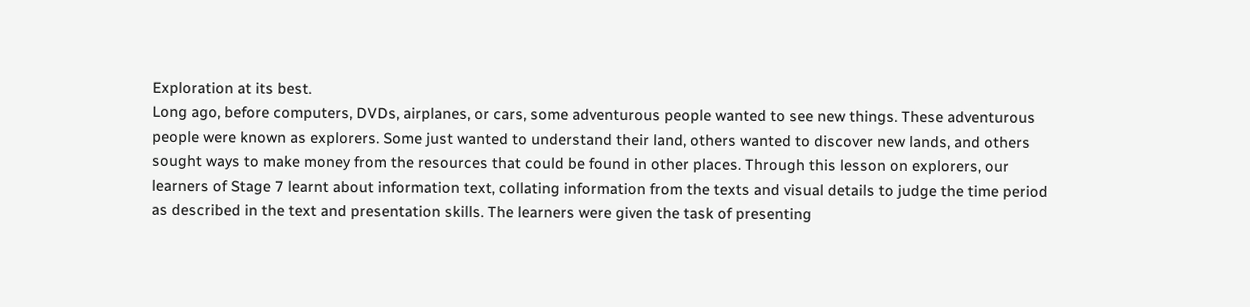Exploration at its best.
Long ago, before computers, DVDs, airplanes, or cars, some adventurous people wanted to see new things. These adventurous people were known as explorers. Some just wanted to understand their land, others wanted to discover new lands, and others sought ways to make money from the resources that could be found in other places. Through this lesson on explorers, our learners of Stage 7 learnt about information text, collating information from the texts and visual details to judge the time period as described in the text and presentation skills. The learners were given the task of presenting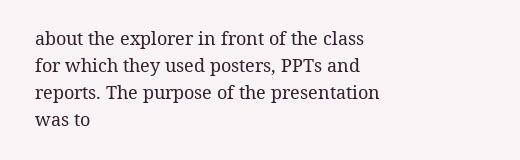about the explorer in front of the class for which they used posters, PPTs and reports. The purpose of the presentation was to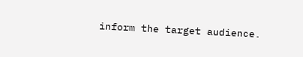inform the target audience.